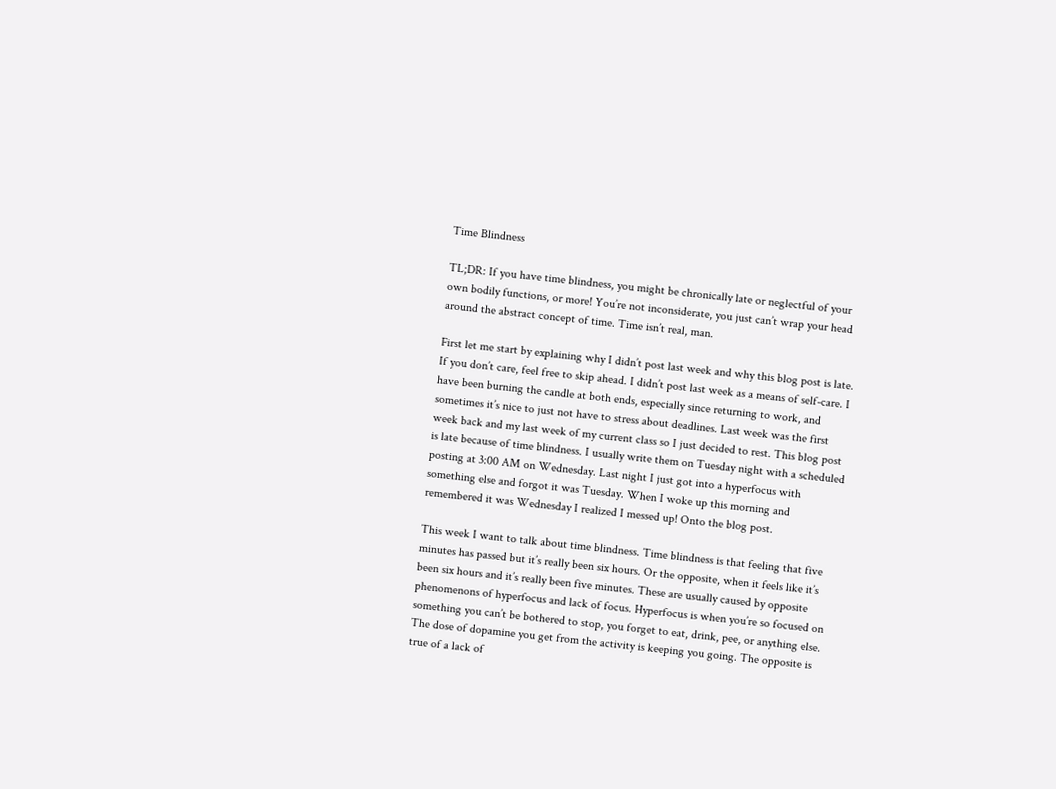Time Blindness

TL;DR: If you have time blindness, you might be chronically late or neglectful of your own bodily functions, or more! You’re not inconsiderate, you just can’t wrap your head around the abstract concept of time. Time isn’t real, man.

First let me start by explaining why I didn’t post last week and why this blog post is late. If you don’t care, feel free to skip ahead. I didn’t post last week as a means of self-care. I have been burning the candle at both ends, especially since returning to work, and sometimes it’s nice to just not have to stress about deadlines. Last week was the first week back and my last week of my current class so I just decided to rest. This blog post is late because of time blindness. I usually write them on Tuesday night with a scheduled posting at 3:00 AM on Wednesday. Last night I just got into a hyperfocus with something else and forgot it was Tuesday. When I woke up this morning and remembered it was Wednesday I realized I messed up! Onto the blog post.

This week I want to talk about time blindness. Time blindness is that feeling that five minutes has passed but it’s really been six hours. Or the opposite, when it feels like it’s been six hours and it’s really been five minutes. These are usually caused by opposite phenomenons of hyperfocus and lack of focus. Hyperfocus is when you’re so focused on something you can’t be bothered to stop, you forget to eat, drink, pee, or anything else. The dose of dopamine you get from the activity is keeping you going. The opposite is true of a lack of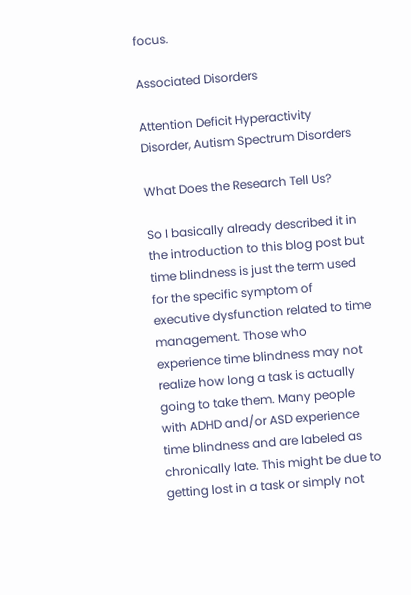focus.

Associated Disorders

Attention Deficit Hyperactivity Disorder, Autism Spectrum Disorders

What Does the Research Tell Us?

So I basically already described it in the introduction to this blog post but time blindness is just the term used for the specific symptom of executive dysfunction related to time management. Those who experience time blindness may not realize how long a task is actually going to take them. Many people with ADHD and/or ASD experience time blindness and are labeled as chronically late. This might be due to getting lost in a task or simply not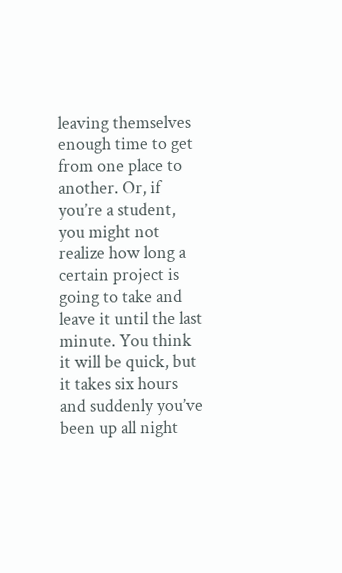leaving themselves enough time to get from one place to another. Or, if you’re a student, you might not realize how long a certain project is going to take and leave it until the last minute. You think it will be quick, but it takes six hours and suddenly you’ve been up all night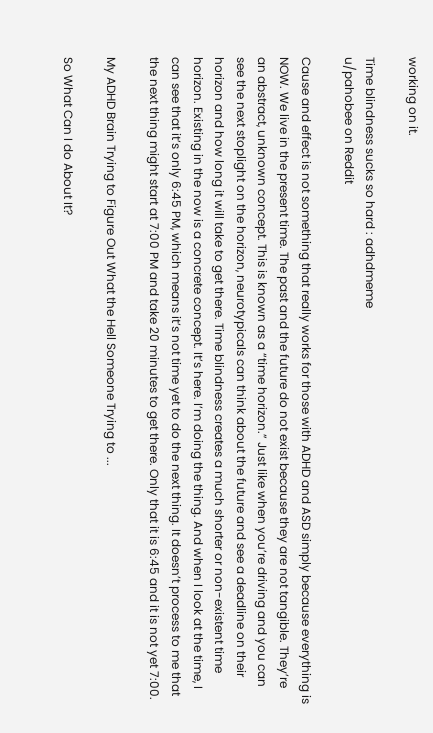working on it.

Time blindness sucks so hard : adhdmeme
u/pahobee on Reddit

Cause and effect is not something that really works for those with ADHD and ASD simply because everything is NOW. We live in the present time. The past and the future do not exist because they are not tangible. They’re an abstract, unknown concept. This is known as a “time horizon.” Just like when you’re driving and you can see the next stoplight on the horizon, neurotypicals can think about the future and see a deadline on their horizon and how long it will take to get there. Time blindness creates a much shorter or non-existent time horizon. Existing in the now is a concrete concept. It’s here. I’m doing the thing. And when I look at the time, I can see that it’s only 6:45 PM, which means it’s not time yet to do the next thing. It doesn’t process to me that the next thing might start at 7:00 PM and take 20 minutes to get there. Only that it is 6:45 and it is not yet 7:00.

My ADHD Brain Trying to Figure Out What the Hell Someone Trying to ...

So What Can I do About It?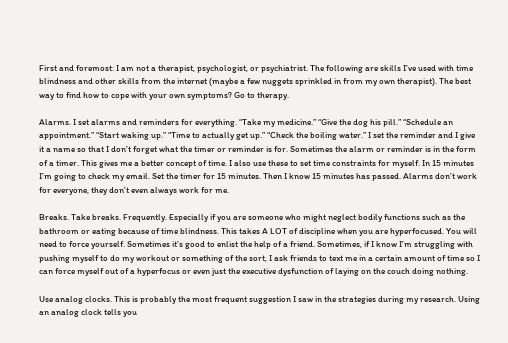First and foremost: I am not a therapist, psychologist, or psychiatrist. The following are skills I’ve used with time blindness and other skills from the internet (maybe a few nuggets sprinkled in from my own therapist). The best way to find how to cope with your own symptoms? Go to therapy.

Alarms. I set alarms and reminders for everything. “Take my medicine.” “Give the dog his pill.” “Schedule an appointment.” “Start waking up.” “Time to actually get up.” “Check the boiling water.” I set the reminder and I give it a name so that I don’t forget what the timer or reminder is for. Sometimes the alarm or reminder is in the form of a timer. This gives me a better concept of time. I also use these to set time constraints for myself. In 15 minutes I’m going to check my email. Set the timer for 15 minutes. Then I know 15 minutes has passed. Alarms don’t work for everyone, they don’t even always work for me.

Breaks. Take breaks. Frequently. Especially if you are someone who might neglect bodily functions such as the bathroom or eating because of time blindness. This takes A LOT of discipline when you are hyperfocused. You will need to force yourself. Sometimes it’s good to enlist the help of a friend. Sometimes, if I know I’m struggling with pushing myself to do my workout or something of the sort, I ask friends to text me in a certain amount of time so I can force myself out of a hyperfocus or even just the executive dysfunction of laying on the couch doing nothing.

Use analog clocks. This is probably the most frequent suggestion I saw in the strategies during my research. Using an analog clock tells you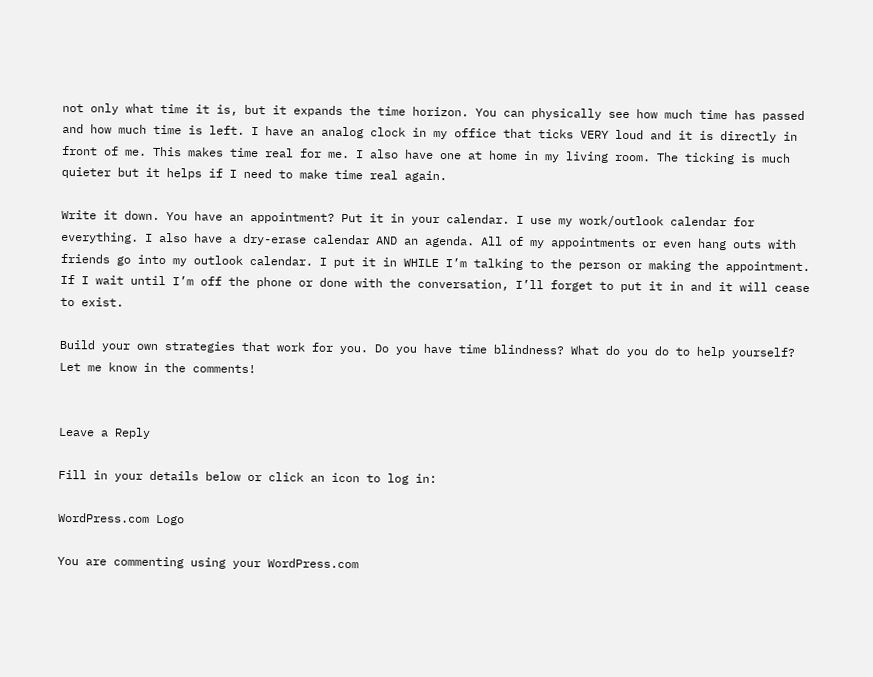not only what time it is, but it expands the time horizon. You can physically see how much time has passed and how much time is left. I have an analog clock in my office that ticks VERY loud and it is directly in front of me. This makes time real for me. I also have one at home in my living room. The ticking is much quieter but it helps if I need to make time real again.

Write it down. You have an appointment? Put it in your calendar. I use my work/outlook calendar for everything. I also have a dry-erase calendar AND an agenda. All of my appointments or even hang outs with friends go into my outlook calendar. I put it in WHILE I’m talking to the person or making the appointment. If I wait until I’m off the phone or done with the conversation, I’ll forget to put it in and it will cease to exist.

Build your own strategies that work for you. Do you have time blindness? What do you do to help yourself? Let me know in the comments!


Leave a Reply

Fill in your details below or click an icon to log in:

WordPress.com Logo

You are commenting using your WordPress.com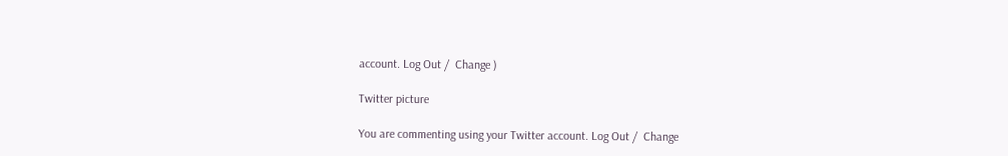account. Log Out /  Change )

Twitter picture

You are commenting using your Twitter account. Log Out /  Change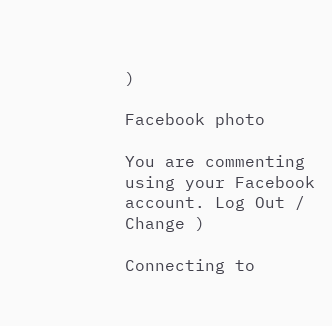)

Facebook photo

You are commenting using your Facebook account. Log Out /  Change )

Connecting to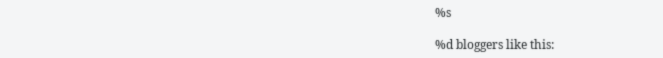%s

%d bloggers like this: